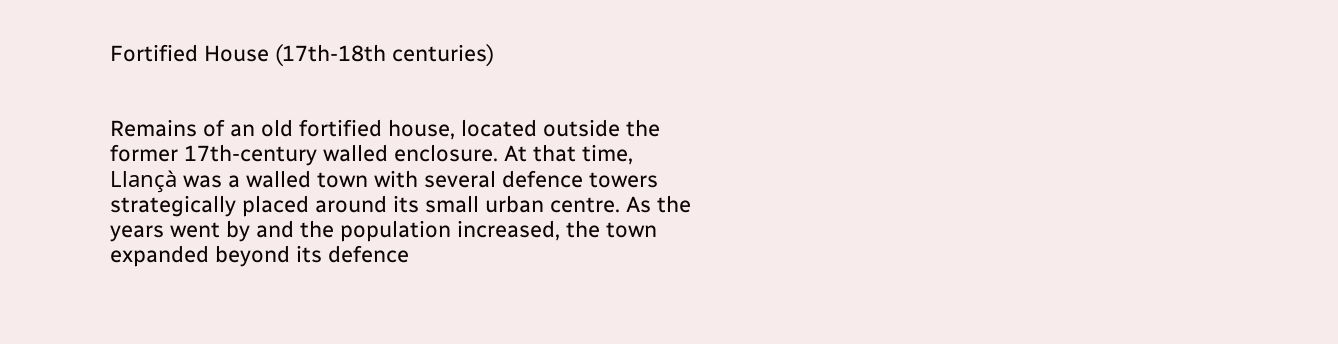Fortified House (17th-18th centuries)


Remains of an old fortified house, located outside the former 17th-century walled enclosure. At that time, Llançà was a walled town with several defence towers strategically placed around its small urban centre. As the years went by and the population increased, the town expanded beyond its defence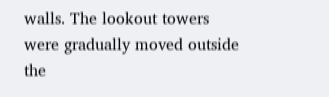walls. The lookout towers were gradually moved outside the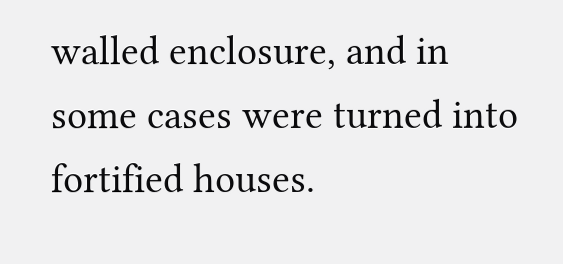walled enclosure, and in some cases were turned into fortified houses.